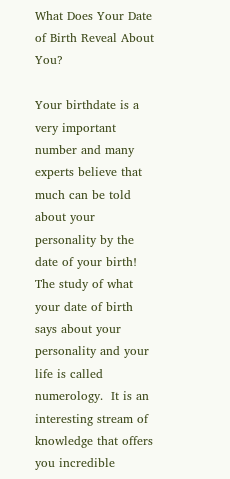What Does Your Date of Birth Reveal About You?

Your birthdate is a very important number and many experts believe that much can be told about your personality by the date of your birth!  The study of what your date of birth says about your personality and your life is called numerology.  It is an interesting stream of knowledge that offers you incredible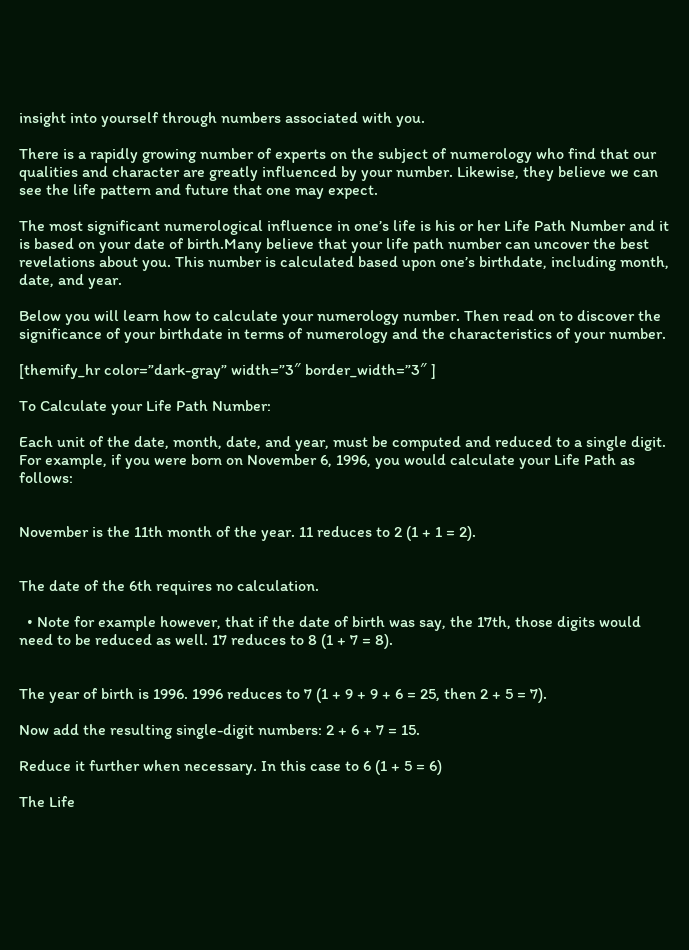insight into yourself through numbers associated with you.

There is a rapidly growing number of experts on the subject of numerology who find that our qualities and character are greatly influenced by your number. Likewise, they believe we can see the life pattern and future that one may expect.

The most significant numerological influence in one’s life is his or her Life Path Number and it is based on your date of birth.Many believe that your life path number can uncover the best revelations about you. This number is calculated based upon one’s birthdate, including month, date, and year.

Below you will learn how to calculate your numerology number. Then read on to discover the significance of your birthdate in terms of numerology and the characteristics of your number.

[themify_hr color=”dark-gray” width=”3″ border_width=”3″ ]

To Calculate your Life Path Number:

Each unit of the date, month, date, and year, must be computed and reduced to a single digit. For example, if you were born on November 6, 1996, you would calculate your Life Path as follows:


November is the 11th month of the year. 11 reduces to 2 (1 + 1 = 2).


The date of the 6th requires no calculation.

  • Note for example however, that if the date of birth was say, the 17th, those digits would need to be reduced as well. 17 reduces to 8 (1 + 7 = 8).


The year of birth is 1996. 1996 reduces to 7 (1 + 9 + 9 + 6 = 25, then 2 + 5 = 7).

Now add the resulting single-digit numbers: 2 + 6 + 7 = 15.

Reduce it further when necessary. In this case to 6 (1 + 5 = 6)

The Life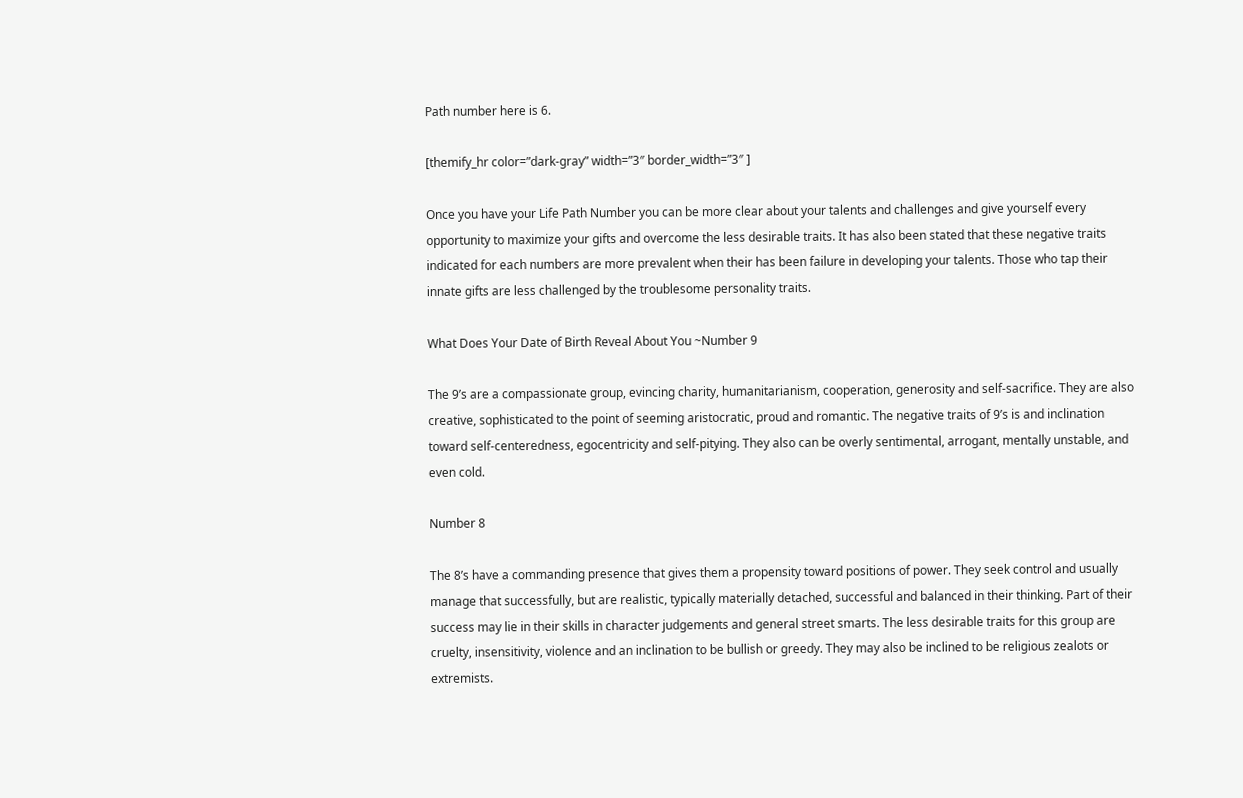Path number here is 6.

[themify_hr color=”dark-gray” width=”3″ border_width=”3″ ]

Once you have your Life Path Number you can be more clear about your talents and challenges and give yourself every opportunity to maximize your gifts and overcome the less desirable traits. It has also been stated that these negative traits indicated for each numbers are more prevalent when their has been failure in developing your talents. Those who tap their innate gifts are less challenged by the troublesome personality traits.

What Does Your Date of Birth Reveal About You ~Number 9

The 9’s are a compassionate group, evincing charity, humanitarianism, cooperation, generosity and self-sacrifice. They are also creative, sophisticated to the point of seeming aristocratic, proud and romantic. The negative traits of 9’s is and inclination toward self-centeredness, egocentricity and self-pitying. They also can be overly sentimental, arrogant, mentally unstable, and even cold.

Number 8

The 8’s have a commanding presence that gives them a propensity toward positions of power. They seek control and usually manage that successfully, but are realistic, typically materially detached, successful and balanced in their thinking. Part of their success may lie in their skills in character judgements and general street smarts. The less desirable traits for this group are cruelty, insensitivity, violence and an inclination to be bullish or greedy. They may also be inclined to be religious zealots or extremists.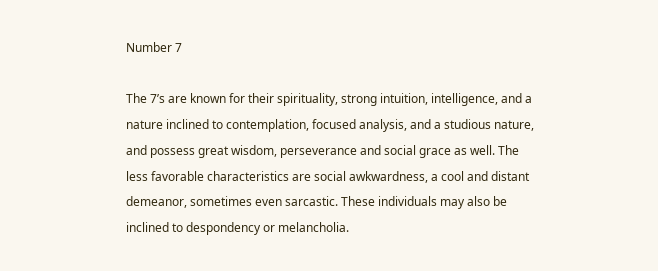Number 7

The 7’s are known for their spirituality, strong intuition, intelligence, and a nature inclined to contemplation, focused analysis, and a studious nature, and possess great wisdom, perseverance and social grace as well. The less favorable characteristics are social awkwardness, a cool and distant demeanor, sometimes even sarcastic. These individuals may also be inclined to despondency or melancholia.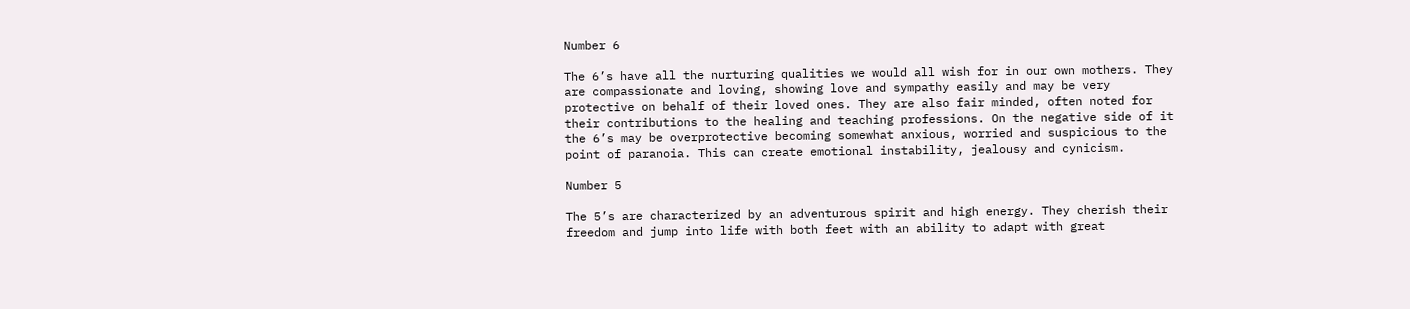Number 6

The 6’s have all the nurturing qualities we would all wish for in our own mothers. They are compassionate and loving, showing love and sympathy easily and may be very protective on behalf of their loved ones. They are also fair minded, often noted for their contributions to the healing and teaching professions. On the negative side of it the 6’s may be overprotective becoming somewhat anxious, worried and suspicious to the point of paranoia. This can create emotional instability, jealousy and cynicism.

Number 5

The 5’s are characterized by an adventurous spirit and high energy. They cherish their freedom and jump into life with both feet with an ability to adapt with great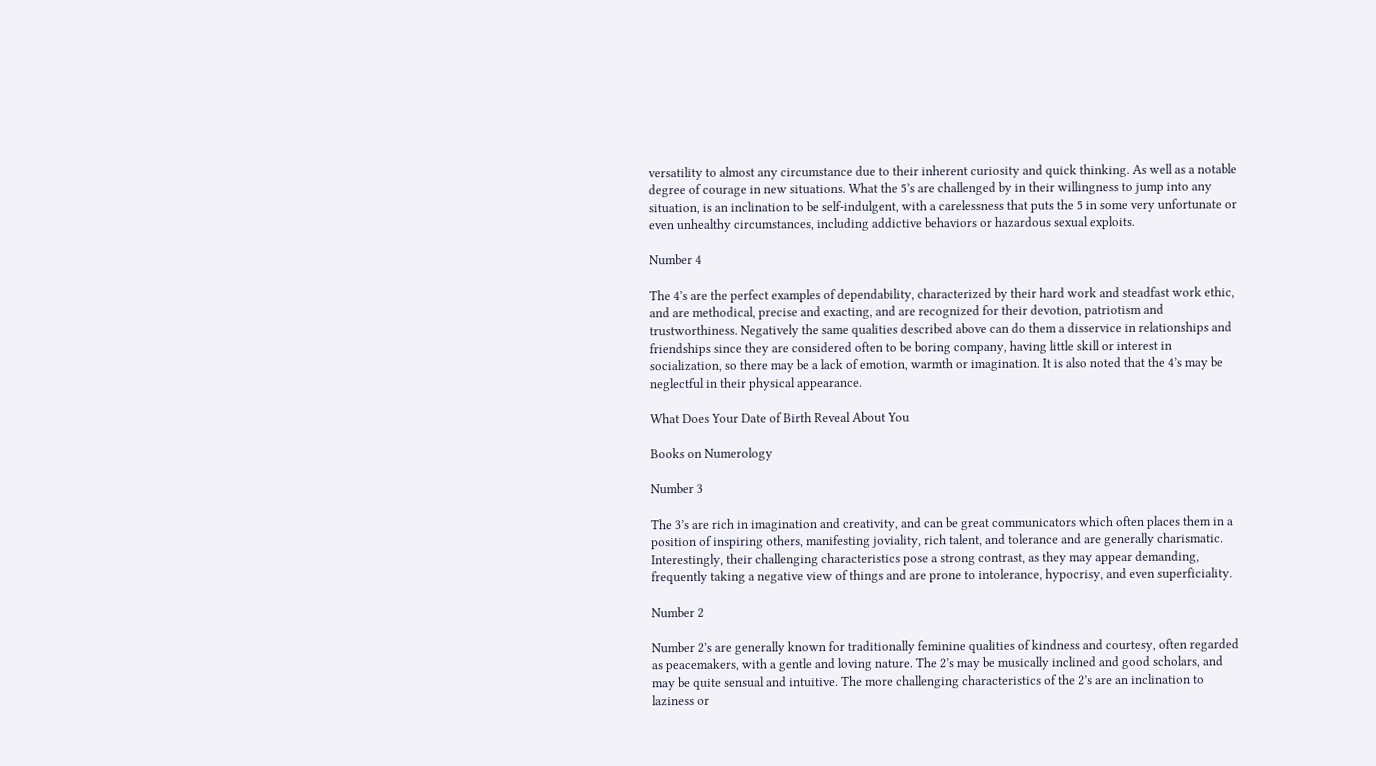versatility to almost any circumstance due to their inherent curiosity and quick thinking. As well as a notable degree of courage in new situations. What the 5’s are challenged by in their willingness to jump into any situation, is an inclination to be self-indulgent, with a carelessness that puts the 5 in some very unfortunate or even unhealthy circumstances, including addictive behaviors or hazardous sexual exploits.

Number 4

The 4’s are the perfect examples of dependability, characterized by their hard work and steadfast work ethic, and are methodical, precise and exacting, and are recognized for their devotion, patriotism and trustworthiness. Negatively the same qualities described above can do them a disservice in relationships and friendships since they are considered often to be boring company, having little skill or interest in socialization, so there may be a lack of emotion, warmth or imagination. It is also noted that the 4’s may be neglectful in their physical appearance.

What Does Your Date of Birth Reveal About You

Books on Numerology

Number 3

The 3’s are rich in imagination and creativity, and can be great communicators which often places them in a position of inspiring others, manifesting joviality, rich talent, and tolerance and are generally charismatic. Interestingly, their challenging characteristics pose a strong contrast, as they may appear demanding, frequently taking a negative view of things and are prone to intolerance, hypocrisy, and even superficiality.

Number 2

Number 2’s are generally known for traditionally feminine qualities of kindness and courtesy, often regarded as peacemakers, with a gentle and loving nature. The 2’s may be musically inclined and good scholars, and may be quite sensual and intuitive. The more challenging characteristics of the 2’s are an inclination to laziness or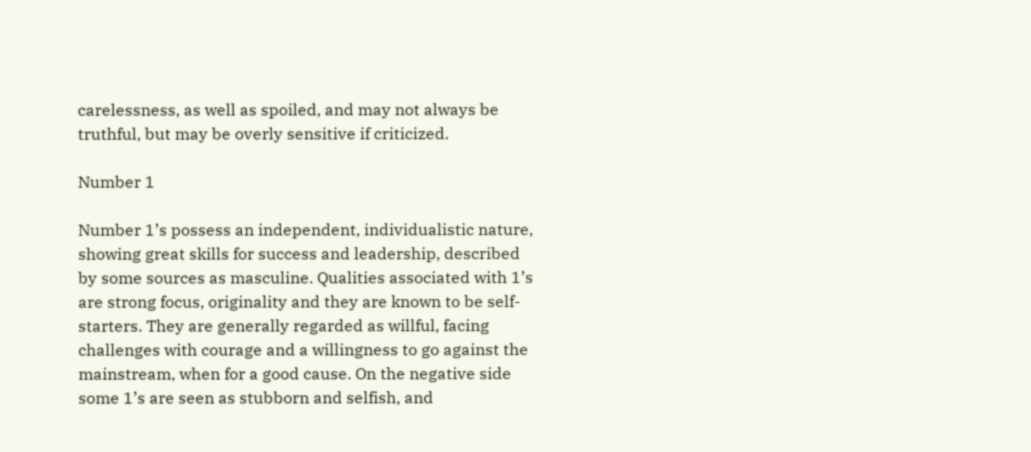carelessness, as well as spoiled, and may not always be truthful, but may be overly sensitive if criticized.

Number 1

Number 1’s possess an independent, individualistic nature, showing great skills for success and leadership, described by some sources as masculine. Qualities associated with 1’s are strong focus, originality and they are known to be self-starters. They are generally regarded as willful, facing challenges with courage and a willingness to go against the mainstream, when for a good cause. On the negative side some 1’s are seen as stubborn and selfish, and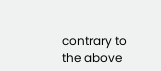contrary to the above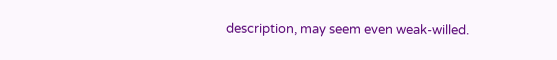description, may seem even weak-willed.